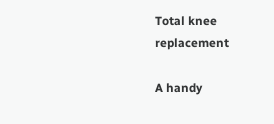Total knee replacement

A handy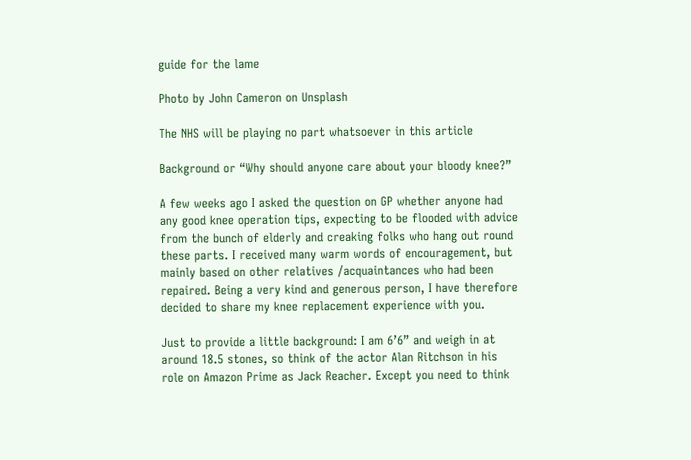guide for the lame

Photo by John Cameron on Unsplash

The NHS will be playing no part whatsoever in this article

Background or “Why should anyone care about your bloody knee?”

A few weeks ago I asked the question on GP whether anyone had any good knee operation tips, expecting to be flooded with advice from the bunch of elderly and creaking folks who hang out round these parts. I received many warm words of encouragement, but mainly based on other relatives /acquaintances who had been repaired. Being a very kind and generous person, I have therefore decided to share my knee replacement experience with you.

Just to provide a little background: I am 6’6” and weigh in at around 18.5 stones, so think of the actor Alan Ritchson in his role on Amazon Prime as Jack Reacher. Except you need to think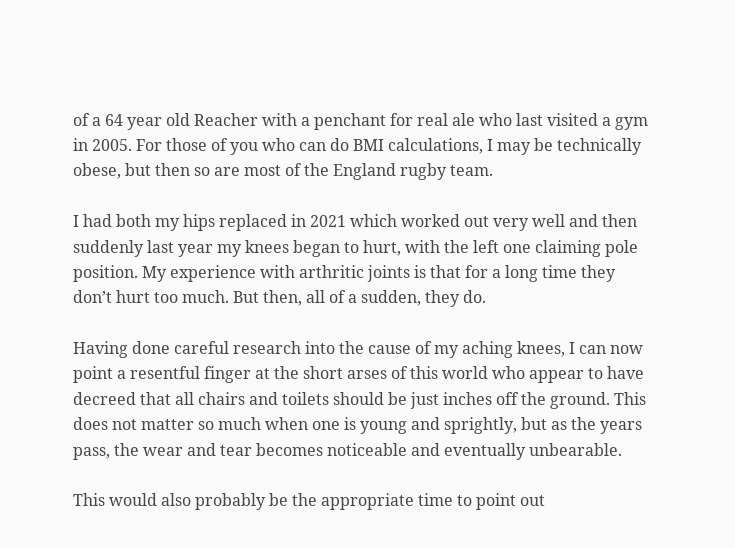of a 64 year old Reacher with a penchant for real ale who last visited a gym in 2005. For those of you who can do BMI calculations, I may be technically obese, but then so are most of the England rugby team.

I had both my hips replaced in 2021 which worked out very well and then suddenly last year my knees began to hurt, with the left one claiming pole position. My experience with arthritic joints is that for a long time they don’t hurt too much. But then, all of a sudden, they do.

Having done careful research into the cause of my aching knees, I can now point a resentful finger at the short arses of this world who appear to have decreed that all chairs and toilets should be just inches off the ground. This does not matter so much when one is young and sprightly, but as the years pass, the wear and tear becomes noticeable and eventually unbearable.

This would also probably be the appropriate time to point out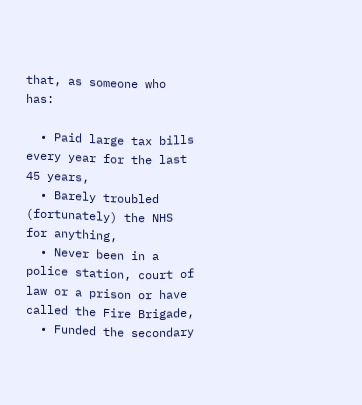that, as someone who has:

  • Paid large tax bills every year for the last 45 years,
  • Barely troubled (fortunately) the NHS for anything,
  • Never been in a police station, court of law or a prison or have called the Fire Brigade,
  • Funded the secondary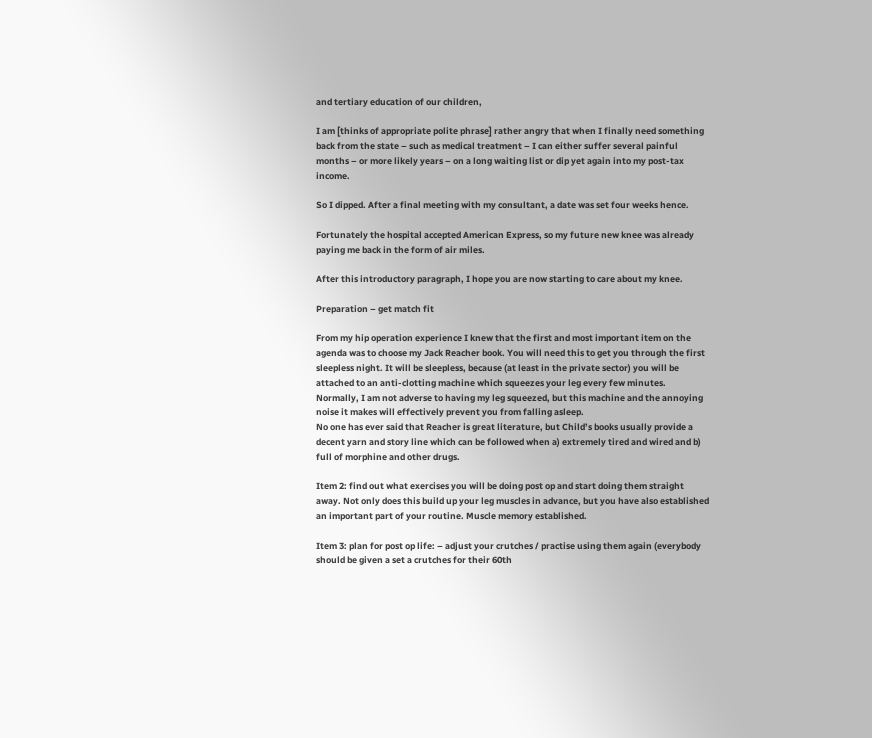and tertiary education of our children,

I am [thinks of appropriate polite phrase] rather angry that when I finally need something back from the state – such as medical treatment – I can either suffer several painful months – or more likely years – on a long waiting list or dip yet again into my post-tax income.

So I dipped. After a final meeting with my consultant, a date was set four weeks hence.

Fortunately the hospital accepted American Express, so my future new knee was already paying me back in the form of air miles.

After this introductory paragraph, I hope you are now starting to care about my knee.

Preparation – get match fit

From my hip operation experience I knew that the first and most important item on the agenda was to choose my Jack Reacher book. You will need this to get you through the first sleepless night. It will be sleepless, because (at least in the private sector) you will be attached to an anti-clotting machine which squeezes your leg every few minutes. Normally, I am not adverse to having my leg squeezed, but this machine and the annoying noise it makes will effectively prevent you from falling asleep.
No one has ever said that Reacher is great literature, but Child’s books usually provide a decent yarn and story line which can be followed when a) extremely tired and wired and b) full of morphine and other drugs.

Item 2: find out what exercises you will be doing post op and start doing them straight away. Not only does this build up your leg muscles in advance, but you have also established an important part of your routine. Muscle memory established.

Item 3: plan for post op life: – adjust your crutches / practise using them again (everybody should be given a set a crutches for their 60th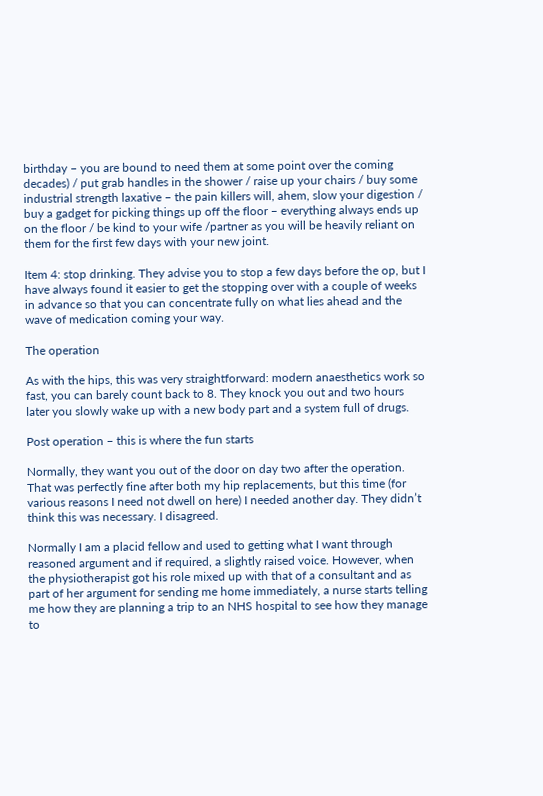birthday – you are bound to need them at some point over the coming decades) / put grab handles in the shower / raise up your chairs / buy some industrial strength laxative – the pain killers will, ahem, slow your digestion / buy a gadget for picking things up off the floor – everything always ends up on the floor / be kind to your wife /partner as you will be heavily reliant on them for the first few days with your new joint.

Item 4: stop drinking. They advise you to stop a few days before the op, but I have always found it easier to get the stopping over with a couple of weeks in advance so that you can concentrate fully on what lies ahead and the wave of medication coming your way.

The operation

As with the hips, this was very straightforward: modern anaesthetics work so fast, you can barely count back to 8. They knock you out and two hours later you slowly wake up with a new body part and a system full of drugs.

Post operation – this is where the fun starts

Normally, they want you out of the door on day two after the operation. That was perfectly fine after both my hip replacements, but this time (for various reasons I need not dwell on here) I needed another day. They didn’t think this was necessary. I disagreed.

Normally I am a placid fellow and used to getting what I want through reasoned argument and if required, a slightly raised voice. However, when the physiotherapist got his role mixed up with that of a consultant and as part of her argument for sending me home immediately, a nurse starts telling me how they are planning a trip to an NHS hospital to see how they manage to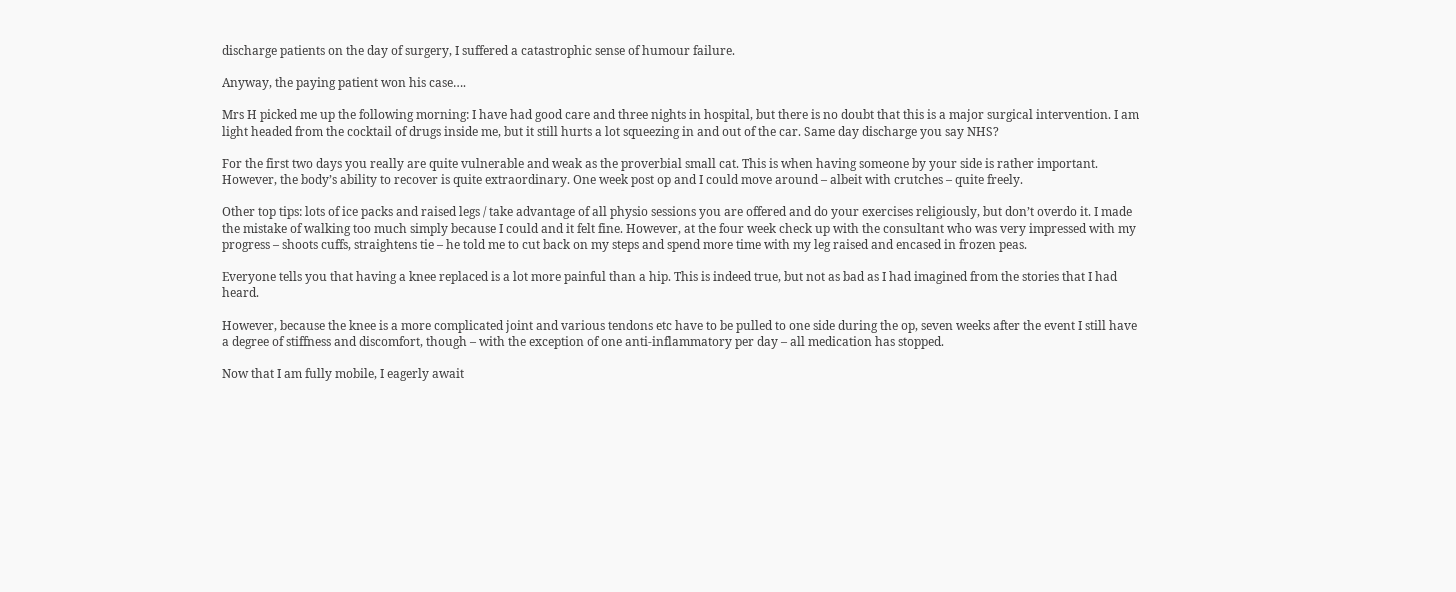discharge patients on the day of surgery, I suffered a catastrophic sense of humour failure.

Anyway, the paying patient won his case….

Mrs H picked me up the following morning: I have had good care and three nights in hospital, but there is no doubt that this is a major surgical intervention. I am light headed from the cocktail of drugs inside me, but it still hurts a lot squeezing in and out of the car. Same day discharge you say NHS?

For the first two days you really are quite vulnerable and weak as the proverbial small cat. This is when having someone by your side is rather important. However, the body’s ability to recover is quite extraordinary. One week post op and I could move around – albeit with crutches – quite freely.

Other top tips: lots of ice packs and raised legs / take advantage of all physio sessions you are offered and do your exercises religiously, but don’t overdo it. I made the mistake of walking too much simply because I could and it felt fine. However, at the four week check up with the consultant who was very impressed with my progress – shoots cuffs, straightens tie – he told me to cut back on my steps and spend more time with my leg raised and encased in frozen peas.

Everyone tells you that having a knee replaced is a lot more painful than a hip. This is indeed true, but not as bad as I had imagined from the stories that I had heard.

However, because the knee is a more complicated joint and various tendons etc have to be pulled to one side during the op, seven weeks after the event I still have a degree of stiffness and discomfort, though – with the exception of one anti-inflammatory per day – all medication has stopped.

Now that I am fully mobile, I eagerly await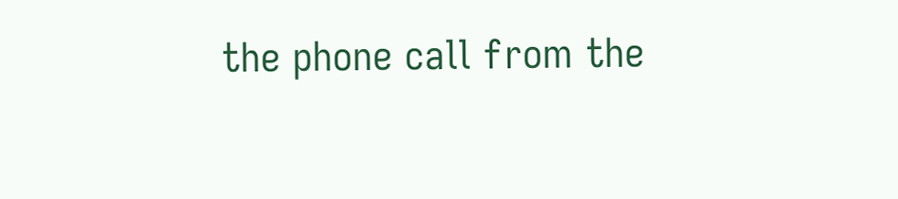the phone call from the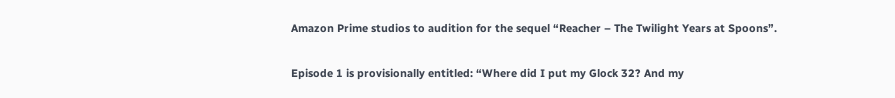Amazon Prime studios to audition for the sequel “Reacher – The Twilight Years at Spoons”.

Episode 1 is provisionally entitled: “Where did I put my Glock 32? And my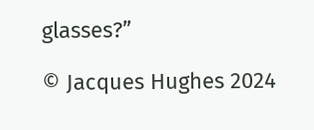glasses?”

© Jacques Hughes 2024